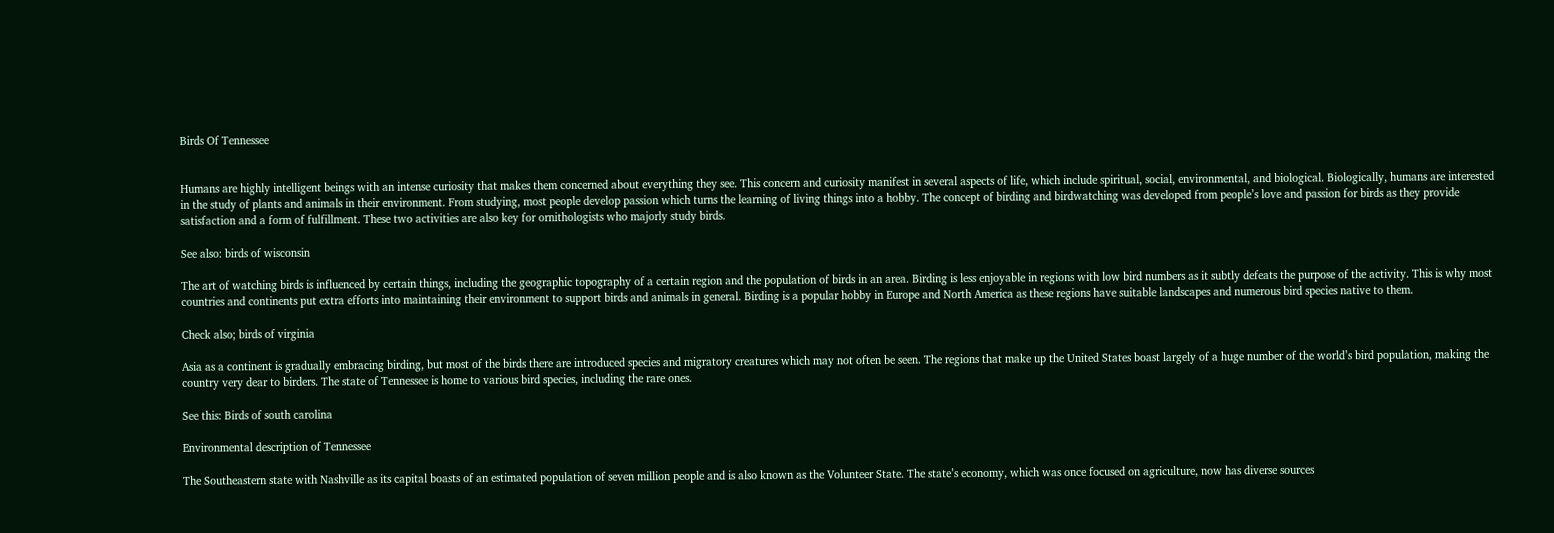Birds Of Tennessee


Humans are highly intelligent beings with an intense curiosity that makes them concerned about everything they see. This concern and curiosity manifest in several aspects of life, which include spiritual, social, environmental, and biological. Biologically, humans are interested in the study of plants and animals in their environment. From studying, most people develop passion which turns the learning of living things into a hobby. The concept of birding and birdwatching was developed from people’s love and passion for birds as they provide satisfaction and a form of fulfillment. These two activities are also key for ornithologists who majorly study birds.

See also: birds of wisconsin

The art of watching birds is influenced by certain things, including the geographic topography of a certain region and the population of birds in an area. Birding is less enjoyable in regions with low bird numbers as it subtly defeats the purpose of the activity. This is why most countries and continents put extra efforts into maintaining their environment to support birds and animals in general. Birding is a popular hobby in Europe and North America as these regions have suitable landscapes and numerous bird species native to them.

Check also; birds of virginia

Asia as a continent is gradually embracing birding, but most of the birds there are introduced species and migratory creatures which may not often be seen. The regions that make up the United States boast largely of a huge number of the world’s bird population, making the country very dear to birders. The state of Tennessee is home to various bird species, including the rare ones.

See this: Birds of south carolina

Environmental description of Tennessee

The Southeastern state with Nashville as its capital boasts of an estimated population of seven million people and is also known as the Volunteer State. The state’s economy, which was once focused on agriculture, now has diverse sources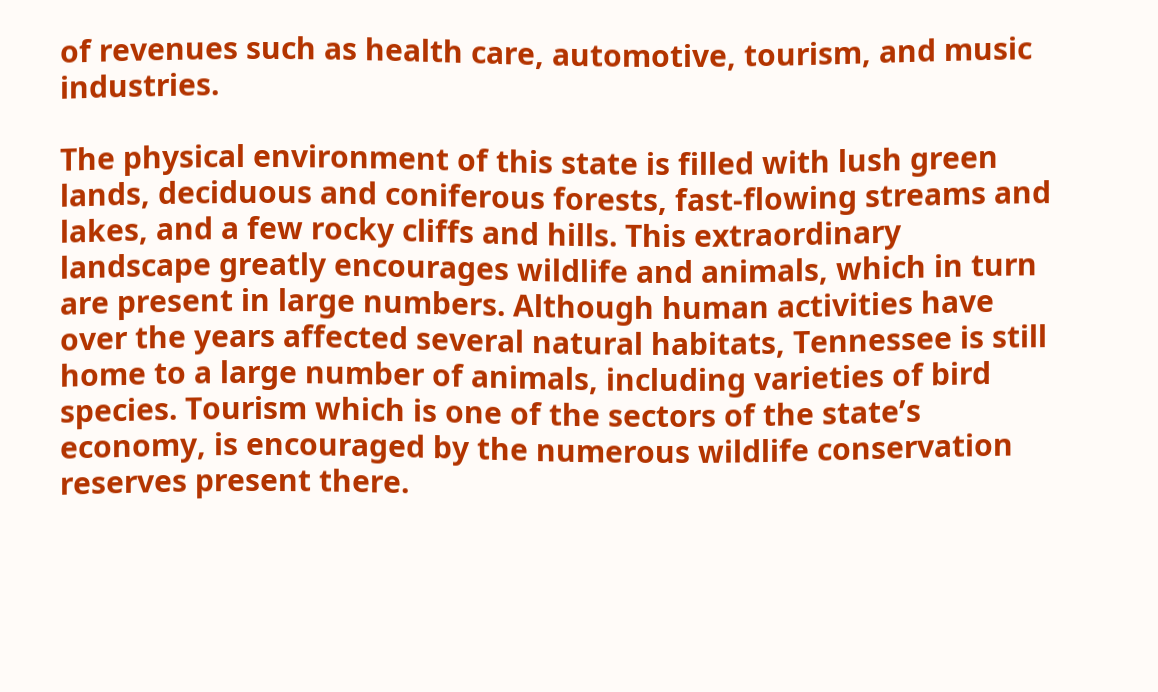of revenues such as health care, automotive, tourism, and music industries.

The physical environment of this state is filled with lush green lands, deciduous and coniferous forests, fast-flowing streams and lakes, and a few rocky cliffs and hills. This extraordinary landscape greatly encourages wildlife and animals, which in turn are present in large numbers. Although human activities have over the years affected several natural habitats, Tennessee is still home to a large number of animals, including varieties of bird species. Tourism which is one of the sectors of the state’s economy, is encouraged by the numerous wildlife conservation reserves present there.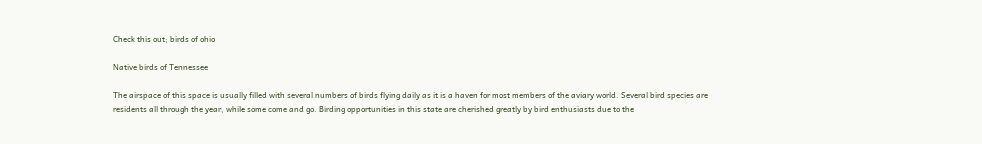Check this out; birds of ohio

Native birds of Tennessee

The airspace of this space is usually filled with several numbers of birds flying daily as it is a haven for most members of the aviary world. Several bird species are residents all through the year, while some come and go. Birding opportunities in this state are cherished greatly by bird enthusiasts due to the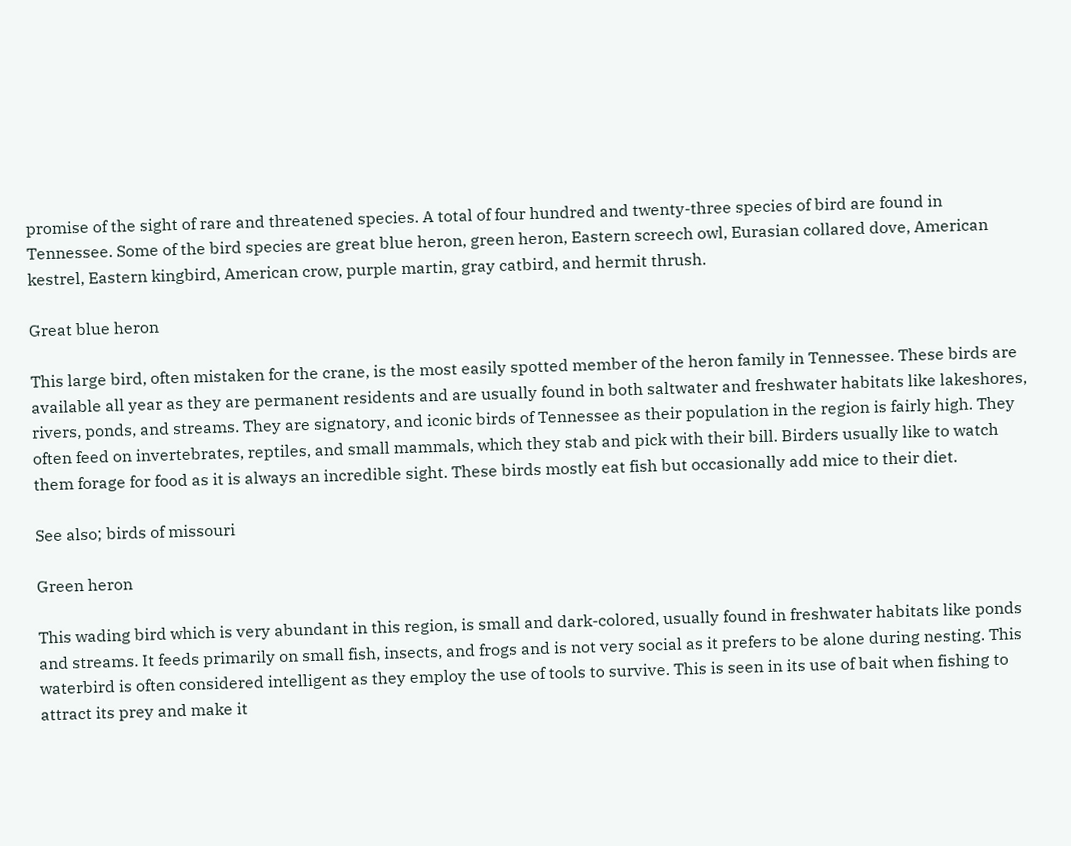promise of the sight of rare and threatened species. A total of four hundred and twenty-three species of bird are found in Tennessee. Some of the bird species are great blue heron, green heron, Eastern screech owl, Eurasian collared dove, American kestrel, Eastern kingbird, American crow, purple martin, gray catbird, and hermit thrush.

Great blue heron

This large bird, often mistaken for the crane, is the most easily spotted member of the heron family in Tennessee. These birds are available all year as they are permanent residents and are usually found in both saltwater and freshwater habitats like lakeshores, rivers, ponds, and streams. They are signatory, and iconic birds of Tennessee as their population in the region is fairly high. They often feed on invertebrates, reptiles, and small mammals, which they stab and pick with their bill. Birders usually like to watch them forage for food as it is always an incredible sight. These birds mostly eat fish but occasionally add mice to their diet.

See also; birds of missouri

Green heron

This wading bird which is very abundant in this region, is small and dark-colored, usually found in freshwater habitats like ponds and streams. It feeds primarily on small fish, insects, and frogs and is not very social as it prefers to be alone during nesting. This waterbird is often considered intelligent as they employ the use of tools to survive. This is seen in its use of bait when fishing to attract its prey and make it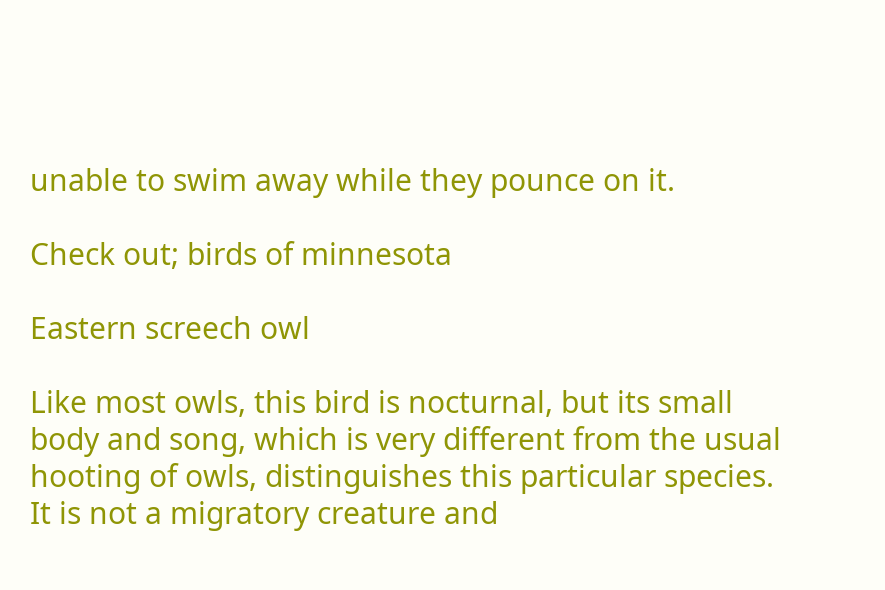unable to swim away while they pounce on it.

Check out; birds of minnesota

Eastern screech owl

Like most owls, this bird is nocturnal, but its small body and song, which is very different from the usual hooting of owls, distinguishes this particular species. It is not a migratory creature and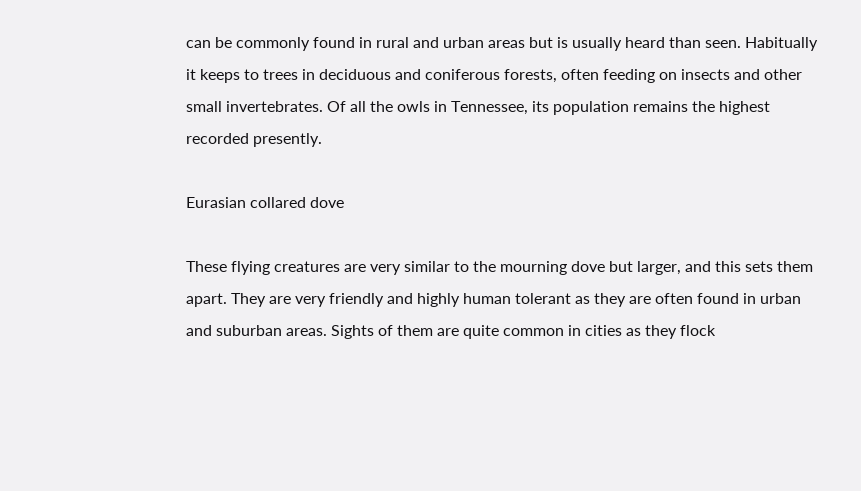can be commonly found in rural and urban areas but is usually heard than seen. Habitually it keeps to trees in deciduous and coniferous forests, often feeding on insects and other small invertebrates. Of all the owls in Tennessee, its population remains the highest recorded presently.

Eurasian collared dove

These flying creatures are very similar to the mourning dove but larger, and this sets them apart. They are very friendly and highly human tolerant as they are often found in urban and suburban areas. Sights of them are quite common in cities as they flock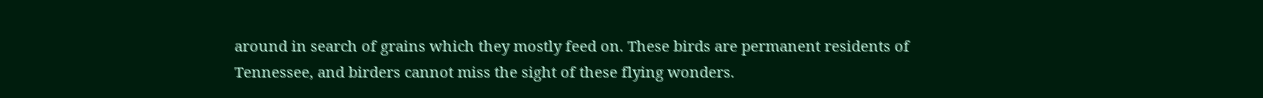around in search of grains which they mostly feed on. These birds are permanent residents of Tennessee, and birders cannot miss the sight of these flying wonders.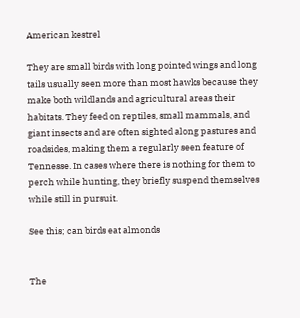American kestrel

They are small birds with long pointed wings and long tails usually seen more than most hawks because they make both wildlands and agricultural areas their habitats. They feed on reptiles, small mammals, and giant insects and are often sighted along pastures and roadsides, making them a regularly seen feature of Tennesse. In cases where there is nothing for them to perch while hunting, they briefly suspend themselves while still in pursuit.

See this; can birds eat almonds


The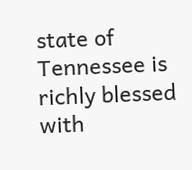state of Tennessee is richly blessed with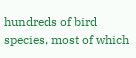hundreds of bird species, most of which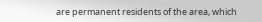are permanent residents of the area, which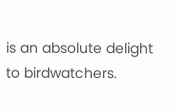is an absolute delight to birdwatchers.